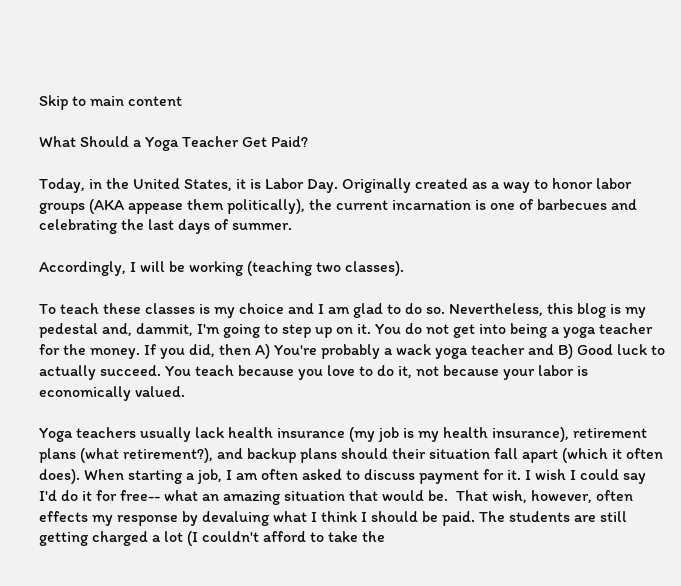Skip to main content

What Should a Yoga Teacher Get Paid?

Today, in the United States, it is Labor Day. Originally created as a way to honor labor groups (AKA appease them politically), the current incarnation is one of barbecues and celebrating the last days of summer.

Accordingly, I will be working (teaching two classes).

To teach these classes is my choice and I am glad to do so. Nevertheless, this blog is my pedestal and, dammit, I'm going to step up on it. You do not get into being a yoga teacher for the money. If you did, then A) You're probably a wack yoga teacher and B) Good luck to actually succeed. You teach because you love to do it, not because your labor is economically valued.

Yoga teachers usually lack health insurance (my job is my health insurance), retirement plans (what retirement?), and backup plans should their situation fall apart (which it often does). When starting a job, I am often asked to discuss payment for it. I wish I could say I'd do it for free-- what an amazing situation that would be.  That wish, however, often effects my response by devaluing what I think I should be paid. The students are still getting charged a lot (I couldn't afford to take the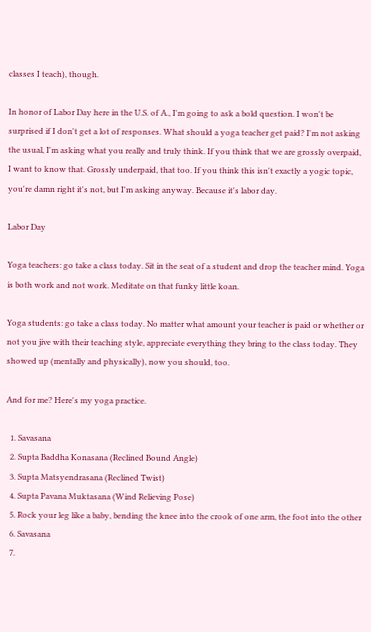classes I teach), though.

In honor of Labor Day here in the U.S. of A., I'm going to ask a bold question. I won't be surprised if I don't get a lot of responses. What should a yoga teacher get paid? I'm not asking the usual, I'm asking what you really and truly think. If you think that we are grossly overpaid, I want to know that. Grossly underpaid, that too. If you think this isn't exactly a yogic topic, you're damn right it's not, but I'm asking anyway. Because it's labor day.

Labor Day

Yoga teachers: go take a class today. Sit in the seat of a student and drop the teacher mind. Yoga is both work and not work. Meditate on that funky little koan.

Yoga students: go take a class today. No matter what amount your teacher is paid or whether or not you jive with their teaching style, appreciate everything they bring to the class today. They showed up (mentally and physically), now you should, too.

And for me? Here's my yoga practice.

  1. Savasana
  2. Supta Baddha Konasana (Reclined Bound Angle)
  3. Supta Matsyendrasana (Reclined Twist)
  4. Supta Pavana Muktasana (Wind Relieving Pose)
  5. Rock your leg like a baby, bending the knee into the crook of one arm, the foot into the other
  6. Savasana
  7.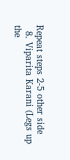Repeat steps 2-5 other side
  8. Viparita Karani (Legs up the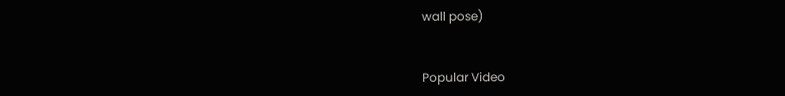wall pose)


Popular Video